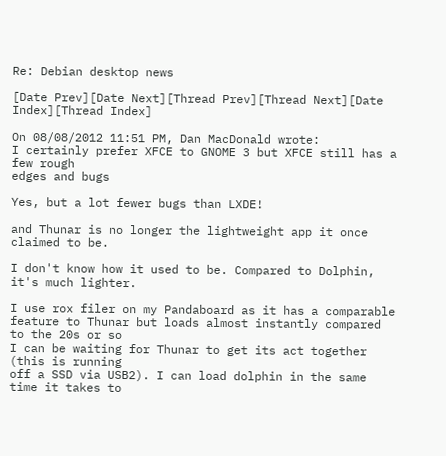Re: Debian desktop news

[Date Prev][Date Next][Thread Prev][Thread Next][Date Index][Thread Index]

On 08/08/2012 11:51 PM, Dan MacDonald wrote:
I certainly prefer XFCE to GNOME 3 but XFCE still has a few rough
edges and bugs

Yes, but a lot fewer bugs than LXDE!

and Thunar is no longer the lightweight app it once
claimed to be.

I don't know how it used to be. Compared to Dolphin, it's much lighter.

I use rox filer on my Pandaboard as it has a comparable
feature to Thunar but loads almost instantly compared to the 20s or so
I can be waiting for Thunar to get its act together (this is running
off a SSD via USB2). I can load dolphin in the same time it takes to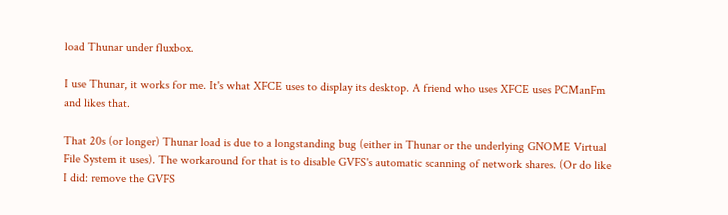load Thunar under fluxbox.

I use Thunar, it works for me. It's what XFCE uses to display its desktop. A friend who uses XFCE uses PCManFm and likes that.

That 20s (or longer) Thunar load is due to a longstanding bug (either in Thunar or the underlying GNOME Virtual File System it uses). The workaround for that is to disable GVFS's automatic scanning of network shares. (Or do like I did: remove the GVFS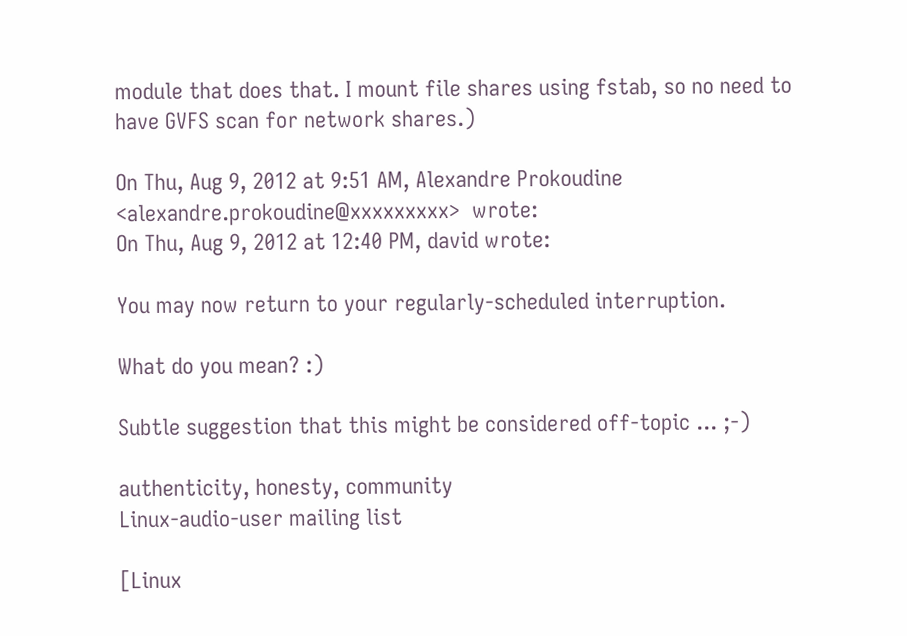module that does that. I mount file shares using fstab, so no need to have GVFS scan for network shares.)

On Thu, Aug 9, 2012 at 9:51 AM, Alexandre Prokoudine
<alexandre.prokoudine@xxxxxxxxx>  wrote:
On Thu, Aug 9, 2012 at 12:40 PM, david wrote:

You may now return to your regularly-scheduled interruption.

What do you mean? :)

Subtle suggestion that this might be considered off-topic ... ;-)

authenticity, honesty, community
Linux-audio-user mailing list

[Linux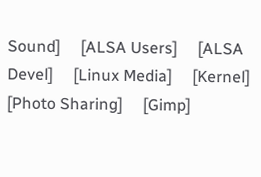Sound]     [ALSA Users]     [ALSA Devel]     [Linux Media]     [Kernel]     [Photo Sharing]     [Gimp]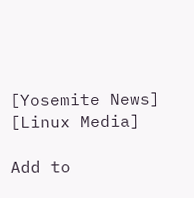[Yosemite News]     [Linux Media]

Add to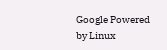Google Powered by Linux